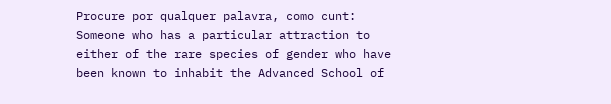Procure por qualquer palavra, como cunt:
Someone who has a particular attraction to either of the rare species of gender who have been known to inhabit the Advanced School of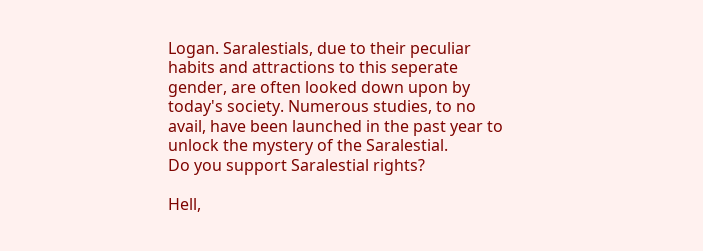Logan. Saralestials, due to their peculiar habits and attractions to this seperate gender, are often looked down upon by today's society. Numerous studies, to no avail, have been launched in the past year to unlock the mystery of the Saralestial.
Do you support Saralestial rights?

Hell,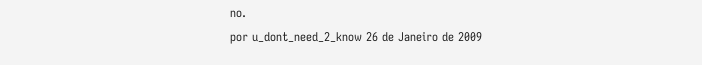no.
por u_dont_need_2_know 26 de Janeiro de 2009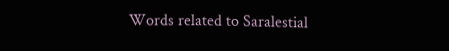Words related to Saralestial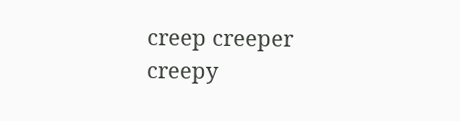creep creeper creepy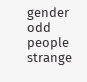gender odd people strange